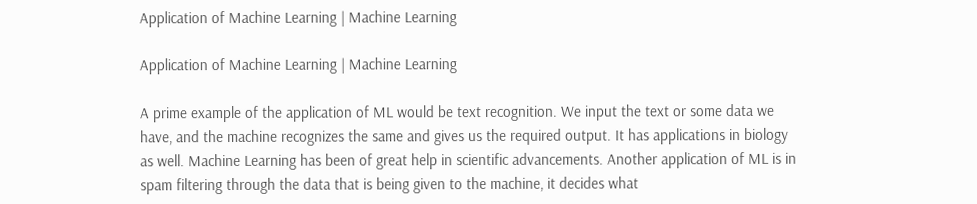Application of Machine Learning | Machine Learning

Application of Machine Learning | Machine Learning

A prime example of the application of ML would be text recognition. We input the text or some data we have, and the machine recognizes the same and gives us the required output. It has applications in biology as well. Machine Learning has been of great help in scientific advancements. Another application of ML is in spam filtering through the data that is being given to the machine, it decides what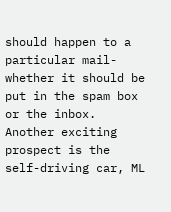should happen to a particular mail- whether it should be put in the spam box or the inbox.
Another exciting prospect is the self-driving car, ML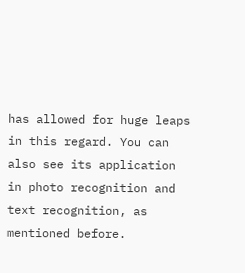has allowed for huge leaps in this regard. You can also see its application in photo recognition and text recognition, as mentioned before.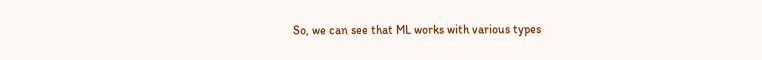So, we can see that ML works with various types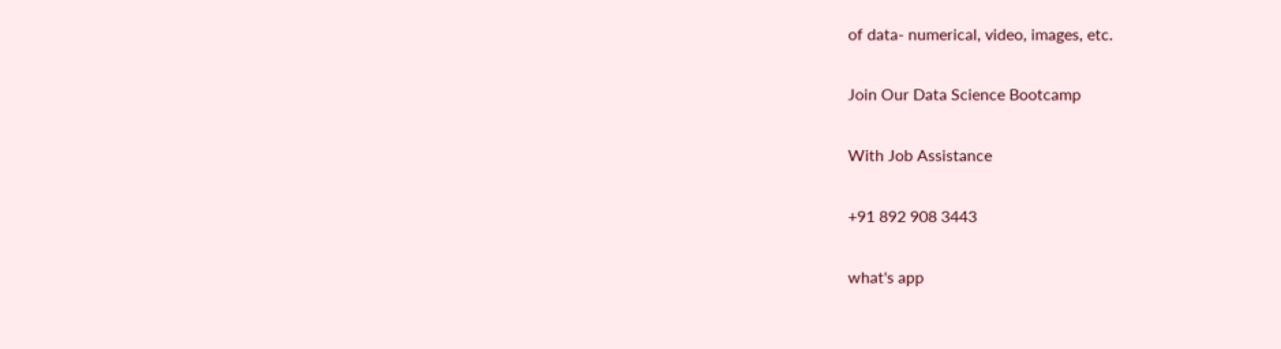of data- numerical, video, images, etc.

Join Our Data Science Bootcamp

With Job Assistance

+91 892 908 3443

what's app